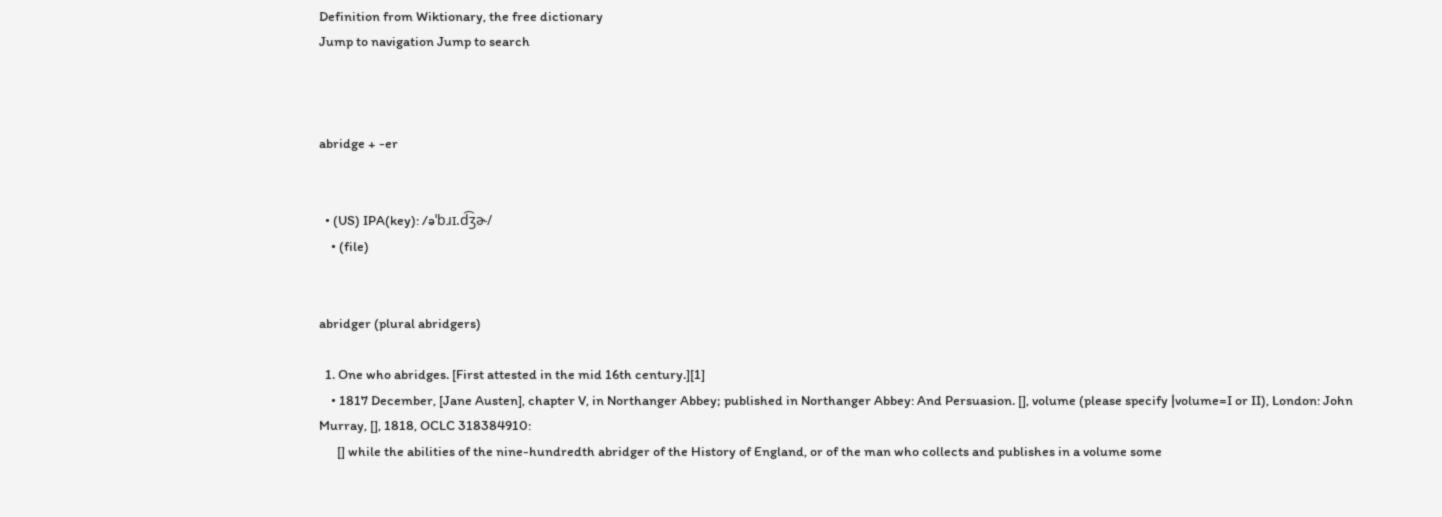Definition from Wiktionary, the free dictionary
Jump to navigation Jump to search



abridge + -er


  • (US) IPA(key): /əˈbɹɪ.d͡ʒɚ/
    • (file)


abridger (plural abridgers)

  1. One who abridges. [First attested in the mid 16th century.][1]
    • 1817 December, [Jane Austen], chapter V, in Northanger Abbey; published in Northanger Abbey: And Persuasion. [], volume (please specify |volume=I or II), London: John Murray, [], 1818, OCLC 318384910:
      [] while the abilities of the nine-hundredth abridger of the History of England, or of the man who collects and publishes in a volume some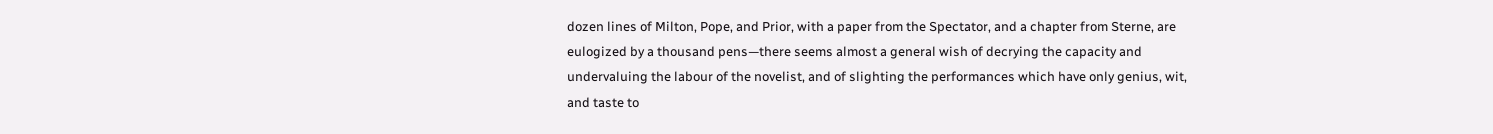dozen lines of Milton, Pope, and Prior, with a paper from the Spectator, and a chapter from Sterne, are eulogized by a thousand pens—there seems almost a general wish of decrying the capacity and undervaluing the labour of the novelist, and of slighting the performances which have only genius, wit, and taste to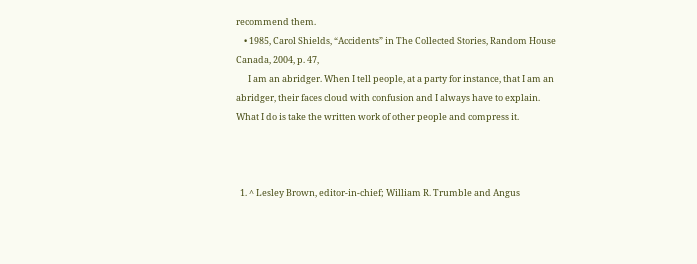recommend them.
    • 1985, Carol Shields, “Accidents” in The Collected Stories, Random House Canada, 2004, p. 47,
      I am an abridger. When I tell people, at a party for instance, that I am an abridger, their faces cloud with confusion and I always have to explain. What I do is take the written work of other people and compress it.



  1. ^ Lesley Brown, editor-in-chief; William R. Trumble and Angus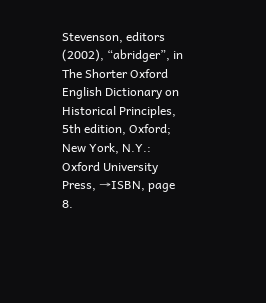Stevenson, editors (2002), “abridger”, in The Shorter Oxford English Dictionary on Historical Principles, 5th edition, Oxford; New York, N.Y.: Oxford University Press, →ISBN, page 8.